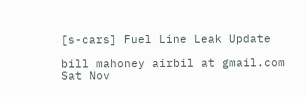[s-cars] Fuel Line Leak Update

bill mahoney airbil at gmail.com
Sat Nov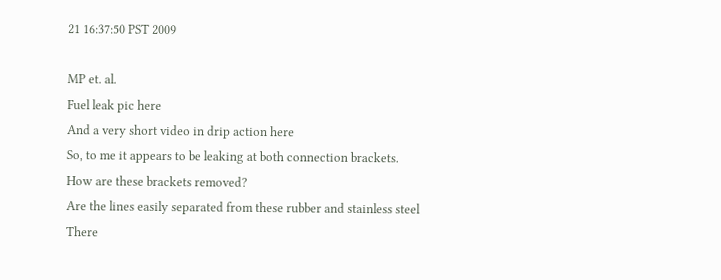21 16:37:50 PST 2009

MP et. al.
Fuel leak pic here
And a very short video in drip action here
So, to me it appears to be leaking at both connection brackets.
How are these brackets removed?
Are the lines easily separated from these rubber and stainless steel
There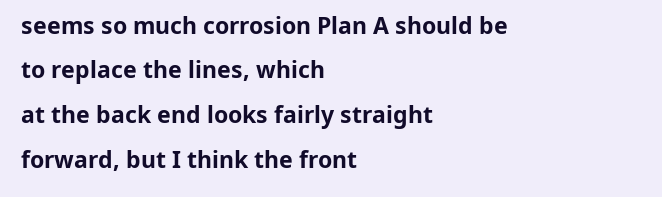seems so much corrosion Plan A should be to replace the lines, which
at the back end looks fairly straight forward, but I think the front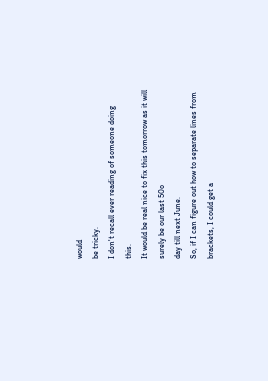would
be tricky.
I don't recall ever reading of someone doing this.
It would be real nice to fix this tomorrow as it will surely be our last 50o
day till next June.
So, if I can figure out how to separate lines from brackets, I could get a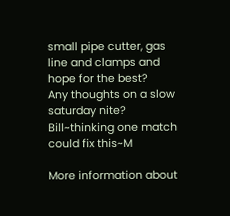small pipe cutter, gas line and clamps and hope for the best?
Any thoughts on a slow saturday nite?
Bill~thinking one match could fix this~M

More information about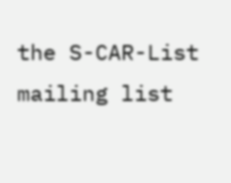the S-CAR-List mailing list